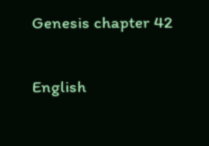Genesis chapter 42

English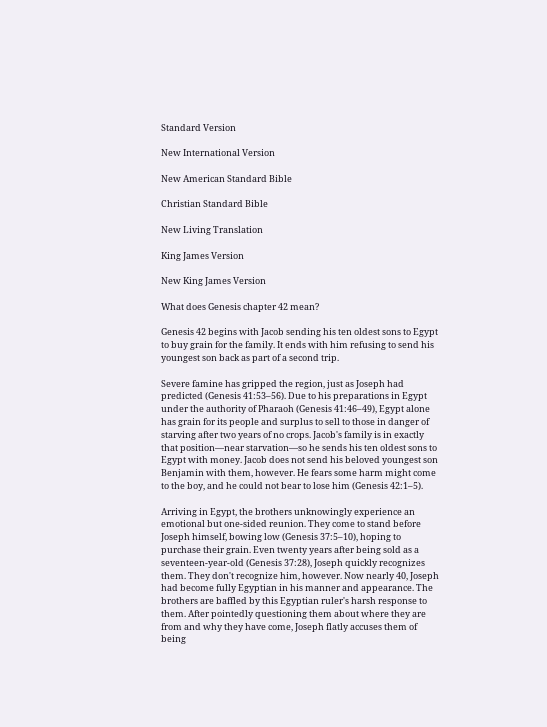Standard Version

New International Version

New American Standard Bible

Christian Standard Bible

New Living Translation

King James Version

New King James Version

What does Genesis chapter 42 mean?

Genesis 42 begins with Jacob sending his ten oldest sons to Egypt to buy grain for the family. It ends with him refusing to send his youngest son back as part of a second trip.

Severe famine has gripped the region, just as Joseph had predicted (Genesis 41:53–56). Due to his preparations in Egypt under the authority of Pharaoh (Genesis 41:46–49), Egypt alone has grain for its people and surplus to sell to those in danger of starving after two years of no crops. Jacob's family is in exactly that position—near starvation—so he sends his ten oldest sons to Egypt with money. Jacob does not send his beloved youngest son Benjamin with them, however. He fears some harm might come to the boy, and he could not bear to lose him (Genesis 42:1–5).

Arriving in Egypt, the brothers unknowingly experience an emotional but one-sided reunion. They come to stand before Joseph himself, bowing low (Genesis 37:5–10), hoping to purchase their grain. Even twenty years after being sold as a seventeen-year-old (Genesis 37:28), Joseph quickly recognizes them. They don't recognize him, however. Now nearly 40, Joseph had become fully Egyptian in his manner and appearance. The brothers are baffled by this Egyptian ruler's harsh response to them. After pointedly questioning them about where they are from and why they have come, Joseph flatly accuses them of being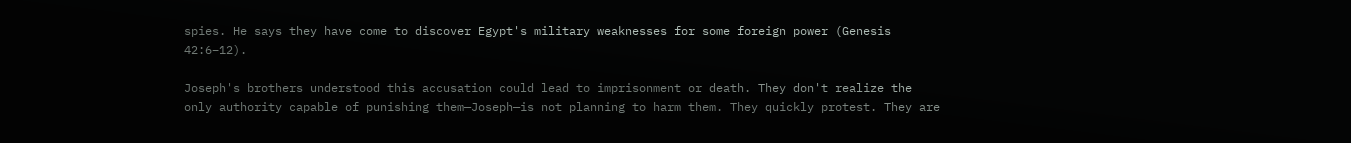spies. He says they have come to discover Egypt's military weaknesses for some foreign power (Genesis 42:6–12).

Joseph's brothers understood this accusation could lead to imprisonment or death. They don't realize the only authority capable of punishing them—Joseph—is not planning to harm them. They quickly protest. They are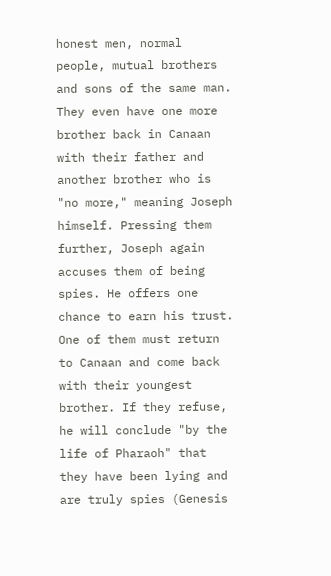honest men, normal people, mutual brothers and sons of the same man. They even have one more brother back in Canaan with their father and another brother who is "no more," meaning Joseph himself. Pressing them further, Joseph again accuses them of being spies. He offers one chance to earn his trust. One of them must return to Canaan and come back with their youngest brother. If they refuse, he will conclude "by the life of Pharaoh" that they have been lying and are truly spies (Genesis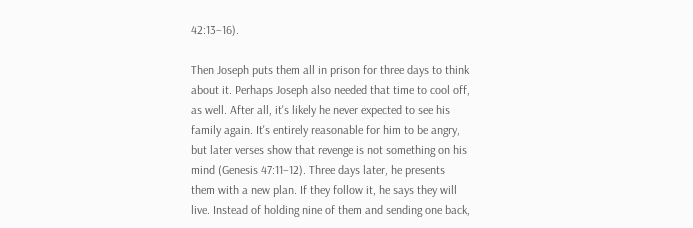42:13–16).

Then Joseph puts them all in prison for three days to think about it. Perhaps Joseph also needed that time to cool off, as well. After all, it's likely he never expected to see his family again. It's entirely reasonable for him to be angry, but later verses show that revenge is not something on his mind (Genesis 47:11–12). Three days later, he presents them with a new plan. If they follow it, he says they will live. Instead of holding nine of them and sending one back,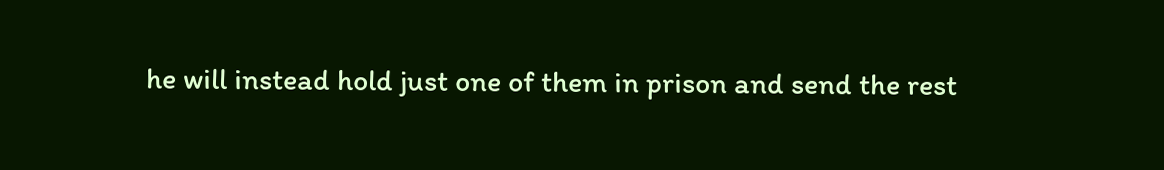he will instead hold just one of them in prison and send the rest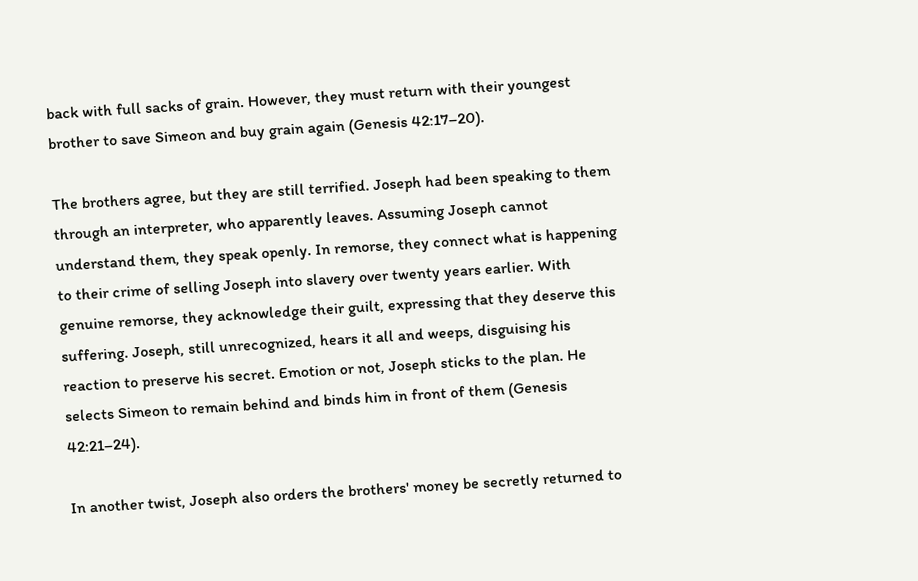back with full sacks of grain. However, they must return with their youngest brother to save Simeon and buy grain again (Genesis 42:17–20).

The brothers agree, but they are still terrified. Joseph had been speaking to them through an interpreter, who apparently leaves. Assuming Joseph cannot understand them, they speak openly. In remorse, they connect what is happening to their crime of selling Joseph into slavery over twenty years earlier. With genuine remorse, they acknowledge their guilt, expressing that they deserve this suffering. Joseph, still unrecognized, hears it all and weeps, disguising his reaction to preserve his secret. Emotion or not, Joseph sticks to the plan. He selects Simeon to remain behind and binds him in front of them (Genesis 42:21–24).

In another twist, Joseph also orders the brothers' money be secretly returned to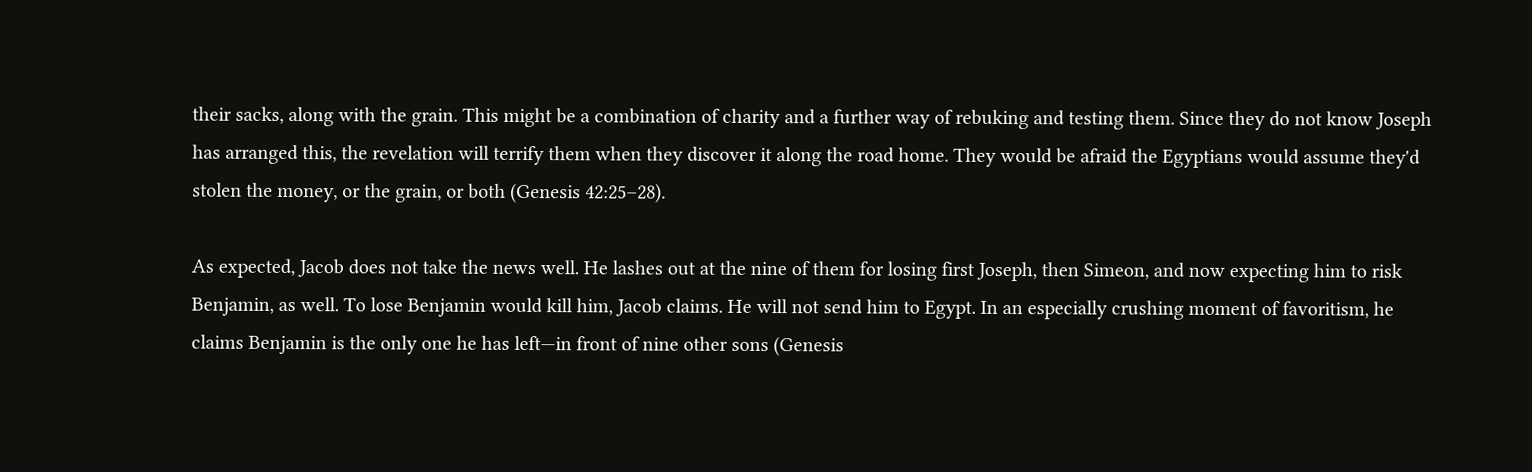their sacks, along with the grain. This might be a combination of charity and a further way of rebuking and testing them. Since they do not know Joseph has arranged this, the revelation will terrify them when they discover it along the road home. They would be afraid the Egyptians would assume they'd stolen the money, or the grain, or both (Genesis 42:25–28).

As expected, Jacob does not take the news well. He lashes out at the nine of them for losing first Joseph, then Simeon, and now expecting him to risk Benjamin, as well. To lose Benjamin would kill him, Jacob claims. He will not send him to Egypt. In an especially crushing moment of favoritism, he claims Benjamin is the only one he has left—in front of nine other sons (Genesis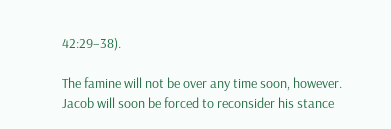42:29–38).

The famine will not be over any time soon, however. Jacob will soon be forced to reconsider his stance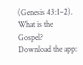(Genesis 43:1–2).
What is the Gospel?
Download the app: